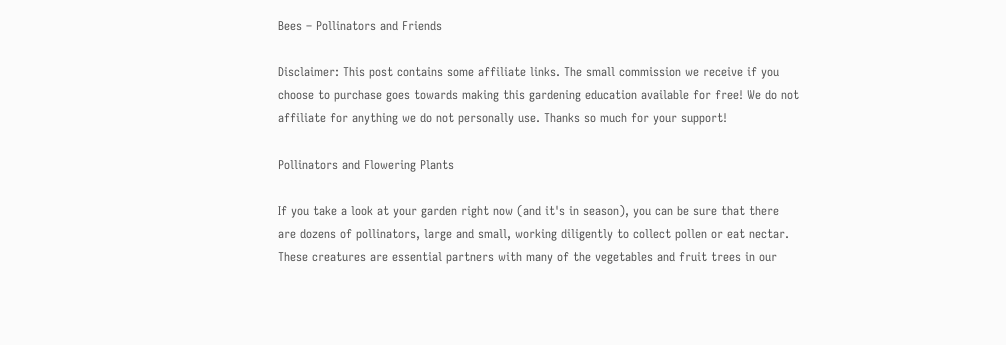Bees – Pollinators and Friends

Disclaimer: This post contains some affiliate links. The small commission we receive if you choose to purchase goes towards making this gardening education available for free! We do not affiliate for anything we do not personally use. Thanks so much for your support!

Pollinators and Flowering Plants

If you take a look at your garden right now (and it's in season), you can be sure that there are dozens of pollinators, large and small, working diligently to collect pollen or eat nectar. These creatures are essential partners with many of the vegetables and fruit trees in our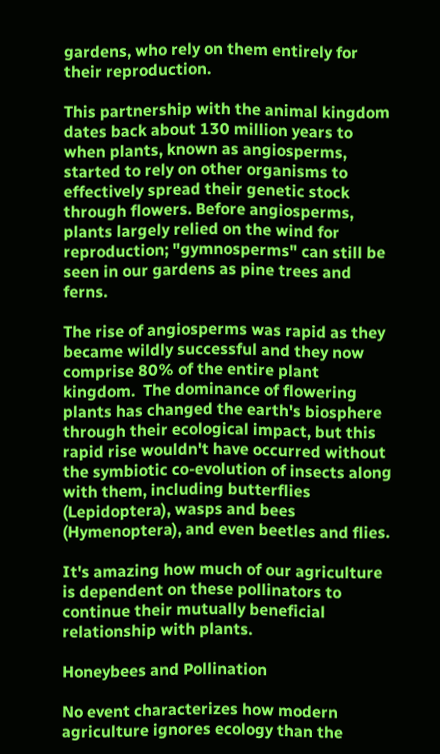gardens, who rely on them entirely for their reproduction.

This partnership with the animal kingdom dates back about 130 million years to when plants, known as angiosperms, started to rely on other organisms to effectively spread their genetic stock through flowers. Before angiosperms, plants largely relied on the wind for reproduction; "gymnosperms" can still be seen in our gardens as pine trees and ferns.

The rise of angiosperms was rapid as they became wildly successful and they now comprise 80% of the entire plant kingdom.  The dominance of flowering plants has changed the earth's biosphere through their ecological impact, but this rapid rise wouldn't have occurred without the symbiotic co-evolution of insects along with them, including butterflies (Lepidoptera), wasps and bees (Hymenoptera), and even beetles and flies.

It's amazing how much of our agriculture is dependent on these pollinators to continue their mutually beneficial relationship with plants.

Honeybees and Pollination

No event characterizes how modern agriculture ignores ecology than the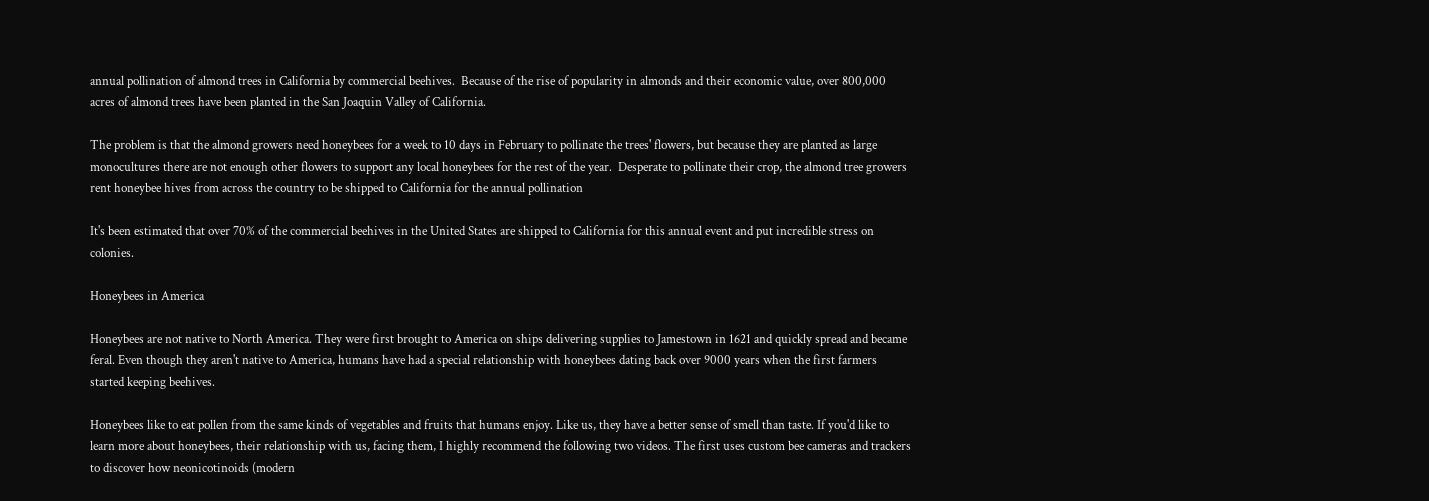annual pollination of almond trees in California by commercial beehives.  Because of the rise of popularity in almonds and their economic value, over 800,000 acres of almond trees have been planted in the San Joaquin Valley of California.

The problem is that the almond growers need honeybees for a week to 10 days in February to pollinate the trees' flowers, but because they are planted as large monocultures there are not enough other flowers to support any local honeybees for the rest of the year.  Desperate to pollinate their crop, the almond tree growers rent honeybee hives from across the country to be shipped to California for the annual pollination

It's been estimated that over 70% of the commercial beehives in the United States are shipped to California for this annual event and put incredible stress on colonies.

Honeybees in America

Honeybees are not native to North America. They were first brought to America on ships delivering supplies to Jamestown in 1621 and quickly spread and became feral. Even though they aren't native to America, humans have had a special relationship with honeybees dating back over 9000 years when the first farmers started keeping beehives.

Honeybees like to eat pollen from the same kinds of vegetables and fruits that humans enjoy. Like us, they have a better sense of smell than taste. If you'd like to learn more about honeybees, their relationship with us, facing them, I highly recommend the following two videos. The first uses custom bee cameras and trackers to discover how neonicotinoids (modern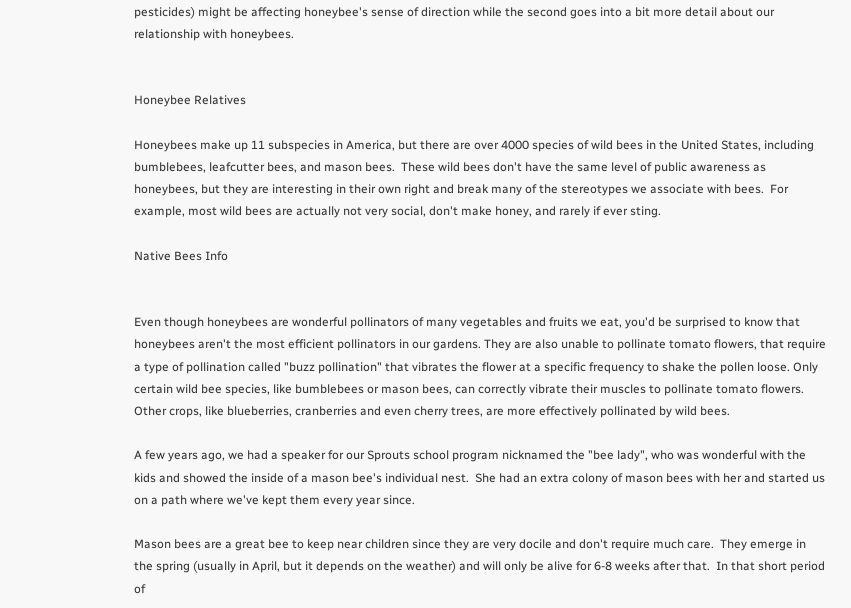pesticides) might be affecting honeybee's sense of direction while the second goes into a bit more detail about our relationship with honeybees.


Honeybee Relatives

Honeybees make up 11 subspecies in America, but there are over 4000 species of wild bees in the United States, including bumblebees, leafcutter bees, and mason bees.  These wild bees don't have the same level of public awareness as honeybees, but they are interesting in their own right and break many of the stereotypes we associate with bees.  For example, most wild bees are actually not very social, don't make honey, and rarely if ever sting.

Native Bees Info


Even though honeybees are wonderful pollinators of many vegetables and fruits we eat, you'd be surprised to know that honeybees aren't the most efficient pollinators in our gardens. They are also unable to pollinate tomato flowers, that require a type of pollination called "buzz pollination" that vibrates the flower at a specific frequency to shake the pollen loose. Only certain wild bee species, like bumblebees or mason bees, can correctly vibrate their muscles to pollinate tomato flowers. Other crops, like blueberries, cranberries and even cherry trees, are more effectively pollinated by wild bees.

A few years ago, we had a speaker for our Sprouts school program nicknamed the "bee lady", who was wonderful with the kids and showed the inside of a mason bee's individual nest.  She had an extra colony of mason bees with her and started us on a path where we've kept them every year since.

Mason bees are a great bee to keep near children since they are very docile and don't require much care.  They emerge in the spring (usually in April, but it depends on the weather) and will only be alive for 6-8 weeks after that.  In that short period of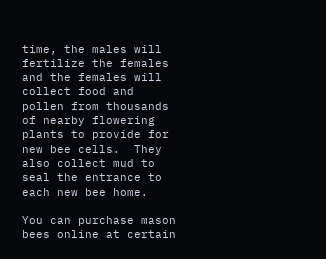time, the males will fertilize the females and the females will collect food and pollen from thousands of nearby flowering plants to provide for new bee cells.  They also collect mud to seal the entrance to each new bee home.

You can purchase mason bees online at certain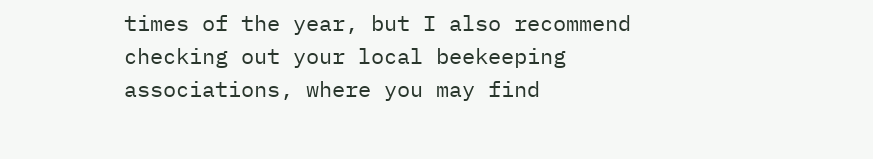times of the year, but I also recommend checking out your local beekeeping associations, where you may find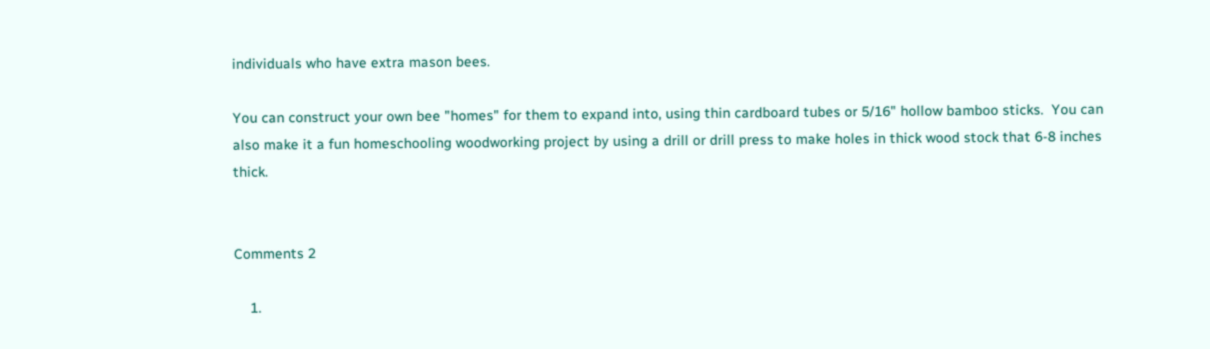individuals who have extra mason bees.

You can construct your own bee "homes" for them to expand into, using thin cardboard tubes or 5/16" hollow bamboo sticks.  You can also make it a fun homeschooling woodworking project by using a drill or drill press to make holes in thick wood stock that 6-8 inches thick.


Comments 2

    1.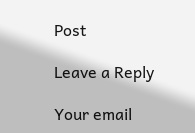Post

Leave a Reply

Your email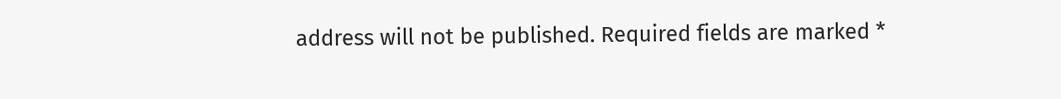address will not be published. Required fields are marked *